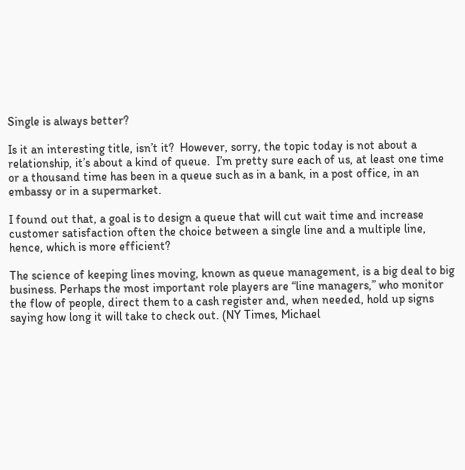Single is always better?

Is it an interesting title, isn’t it?  However, sorry, the topic today is not about a relationship, it’s about a kind of queue.  I’m pretty sure each of us, at least one time or a thousand time has been in a queue such as in a bank, in a post office, in an embassy or in a supermarket.

I found out that, a goal is to design a queue that will cut wait time and increase customer satisfaction often the choice between a single line and a multiple line, hence, which is more efficient?

The science of keeping lines moving, known as queue management, is a big deal to big business. Perhaps the most important role players are “line managers,” who monitor the flow of people, direct them to a cash register and, when needed, hold up signs saying how long it will take to check out. (NY Times, Michael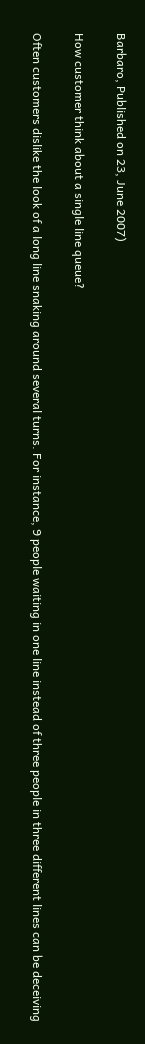Barbaro, Published on 23, June 2007)

How customer think about a single line queue?

Often customers dislike the look of a long line snaking around several turns. For instance, 9 people waiting in one line instead of three people in three different lines can be deceiving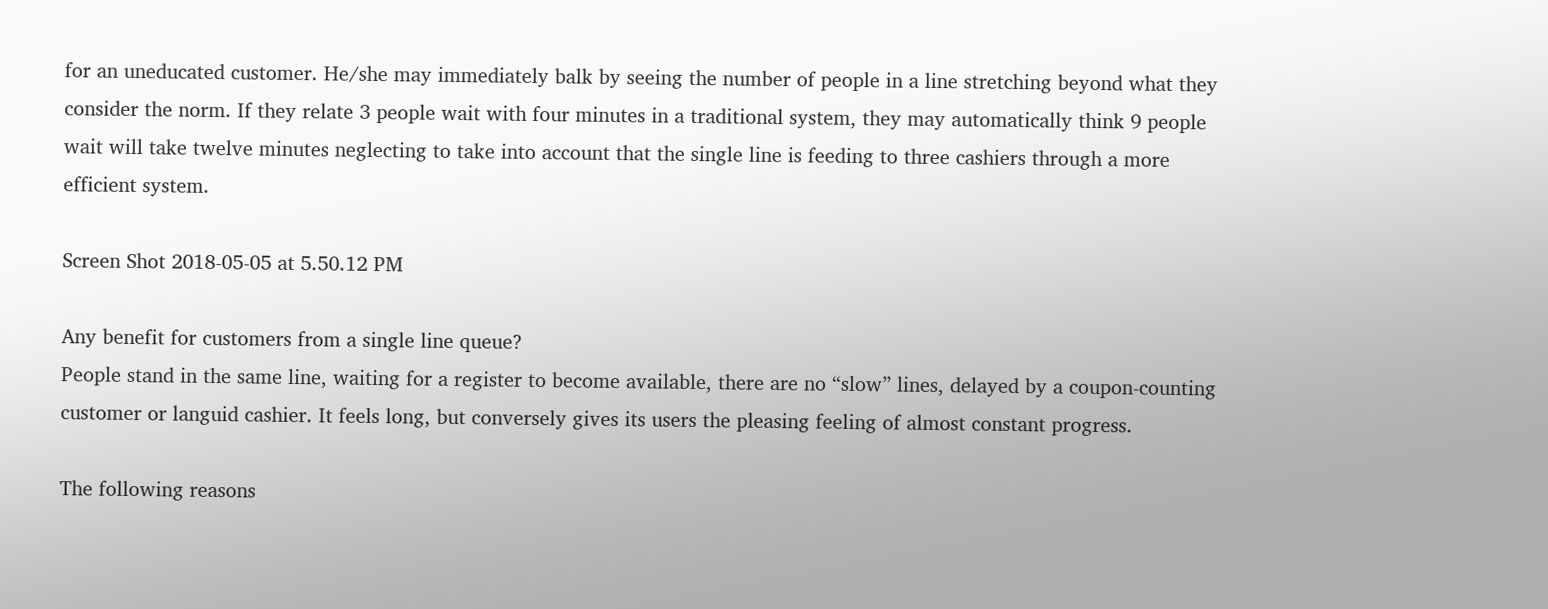for an uneducated customer. He/she may immediately balk by seeing the number of people in a line stretching beyond what they consider the norm. If they relate 3 people wait with four minutes in a traditional system, they may automatically think 9 people wait will take twelve minutes neglecting to take into account that the single line is feeding to three cashiers through a more efficient system.

Screen Shot 2018-05-05 at 5.50.12 PM

Any benefit for customers from a single line queue?
People stand in the same line, waiting for a register to become available, there are no “slow” lines, delayed by a coupon-counting customer or languid cashier. It feels long, but conversely gives its users the pleasing feeling of almost constant progress.

The following reasons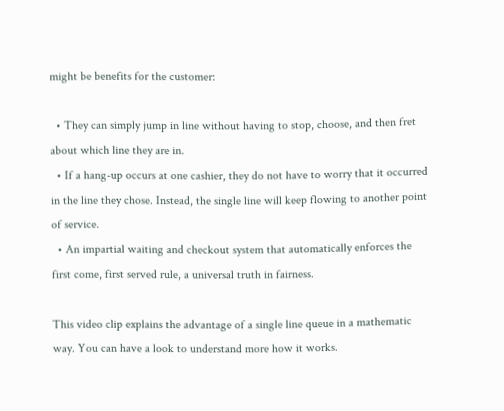might be benefits for the customer:

  • They can simply jump in line without having to stop, choose, and then fret about which line they are in.
  • If a hang-up occurs at one cashier, they do not have to worry that it occurred in the line they chose. Instead, the single line will keep flowing to another point of service.
  • An impartial waiting and checkout system that automatically enforces the first come, first served rule, a universal truth in fairness.

This video clip explains the advantage of a single line queue in a mathematic way. You can have a look to understand more how it works.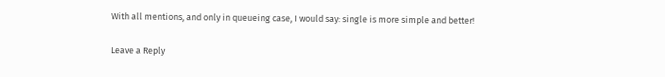With all mentions, and only in queueing case, I would say: single is more simple and better!

Leave a Reply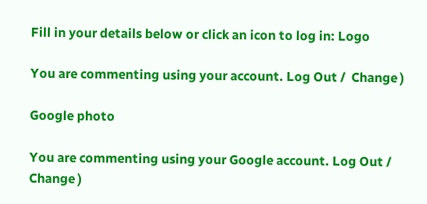Fill in your details below or click an icon to log in: Logo

You are commenting using your account. Log Out /  Change )

Google photo

You are commenting using your Google account. Log Out /  Change )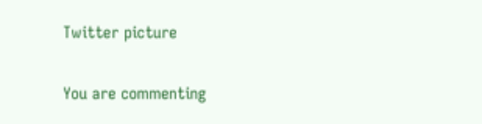Twitter picture

You are commenting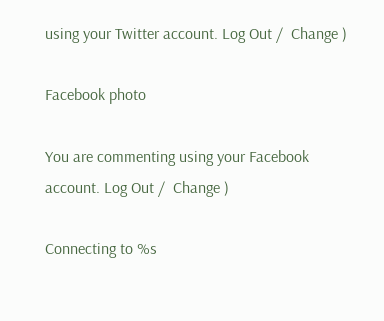using your Twitter account. Log Out /  Change )

Facebook photo

You are commenting using your Facebook account. Log Out /  Change )

Connecting to %s